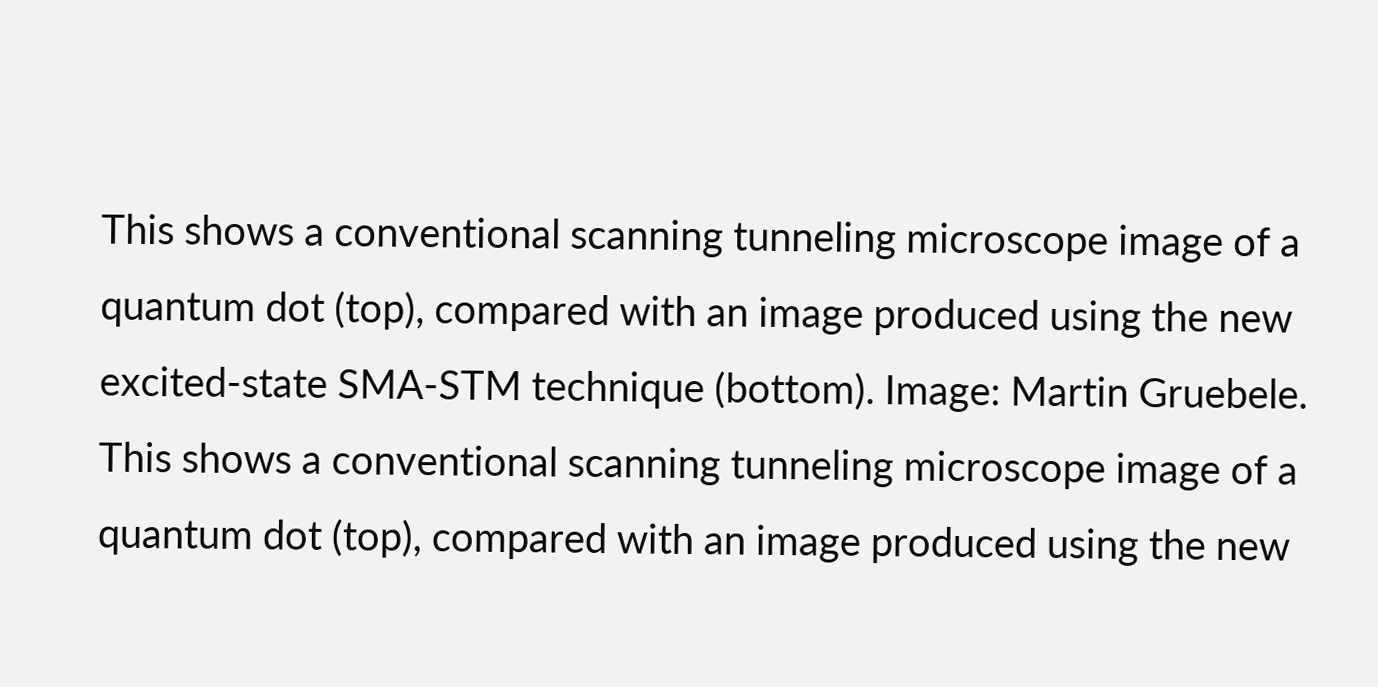This shows a conventional scanning tunneling microscope image of a quantum dot (top), compared with an image produced using the new excited-state SMA-STM technique (bottom). Image: Martin Gruebele.
This shows a conventional scanning tunneling microscope image of a quantum dot (top), compared with an image produced using the new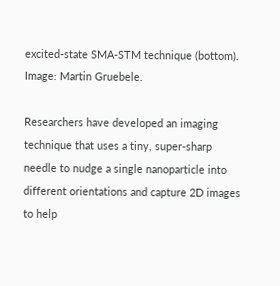excited-state SMA-STM technique (bottom). Image: Martin Gruebele.

Researchers have developed an imaging technique that uses a tiny, super-sharp needle to nudge a single nanoparticle into different orientations and capture 2D images to help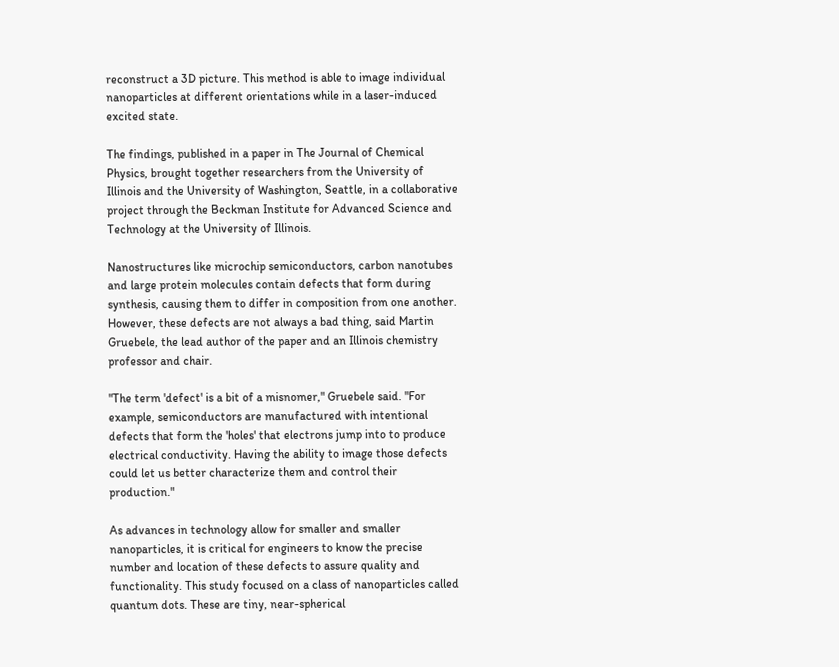reconstruct a 3D picture. This method is able to image individual nanoparticles at different orientations while in a laser-induced excited state.

The findings, published in a paper in The Journal of Chemical Physics, brought together researchers from the University of Illinois and the University of Washington, Seattle, in a collaborative project through the Beckman Institute for Advanced Science and Technology at the University of Illinois.

Nanostructures like microchip semiconductors, carbon nanotubes and large protein molecules contain defects that form during synthesis, causing them to differ in composition from one another. However, these defects are not always a bad thing, said Martin Gruebele, the lead author of the paper and an Illinois chemistry professor and chair.

"The term 'defect' is a bit of a misnomer," Gruebele said. "For example, semiconductors are manufactured with intentional defects that form the 'holes' that electrons jump into to produce electrical conductivity. Having the ability to image those defects could let us better characterize them and control their production."

As advances in technology allow for smaller and smaller nanoparticles, it is critical for engineers to know the precise number and location of these defects to assure quality and functionality. This study focused on a class of nanoparticles called quantum dots. These are tiny, near-spherical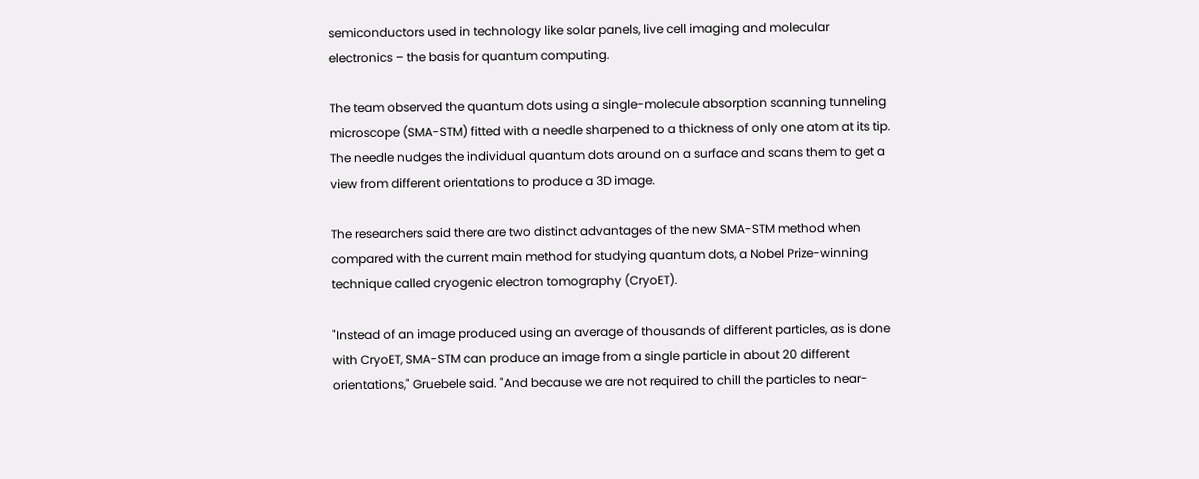semiconductors used in technology like solar panels, live cell imaging and molecular electronics – the basis for quantum computing.

The team observed the quantum dots using a single-molecule absorption scanning tunneling microscope (SMA-STM) fitted with a needle sharpened to a thickness of only one atom at its tip. The needle nudges the individual quantum dots around on a surface and scans them to get a view from different orientations to produce a 3D image.

The researchers said there are two distinct advantages of the new SMA-STM method when compared with the current main method for studying quantum dots, a Nobel Prize-winning technique called cryogenic electron tomography (CryoET).

"Instead of an image produced using an average of thousands of different particles, as is done with CryoET, SMA-STM can produce an image from a single particle in about 20 different orientations," Gruebele said. "And because we are not required to chill the particles to near-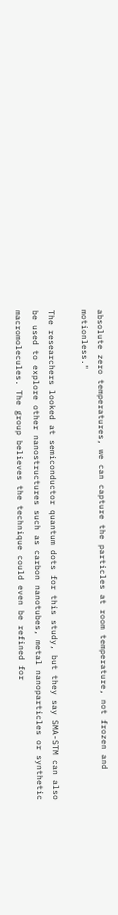absolute zero temperatures, we can capture the particles at room temperature, not frozen and motionless."

The researchers looked at semiconductor quantum dots for this study, but they say SMA-STM can also be used to explore other nanostructures such as carbon nanotubes, metal nanoparticles or synthetic macromolecules. The group believes the technique could even be refined for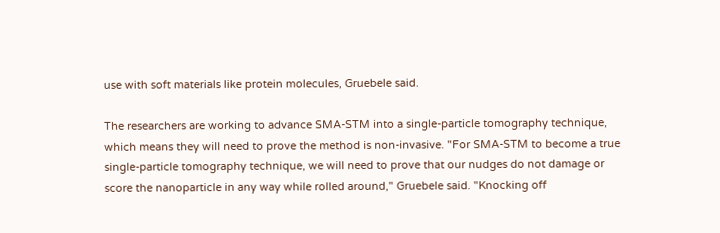use with soft materials like protein molecules, Gruebele said.

The researchers are working to advance SMA-STM into a single-particle tomography technique, which means they will need to prove the method is non-invasive. "For SMA-STM to become a true single-particle tomography technique, we will need to prove that our nudges do not damage or score the nanoparticle in any way while rolled around," Gruebele said. "Knocking off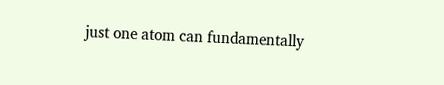just one atom can fundamentally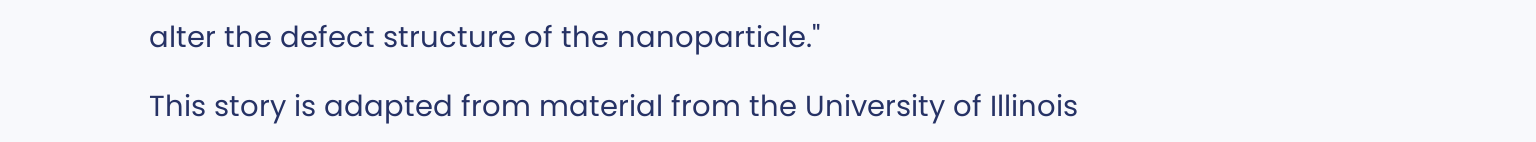alter the defect structure of the nanoparticle."

This story is adapted from material from the University of Illinois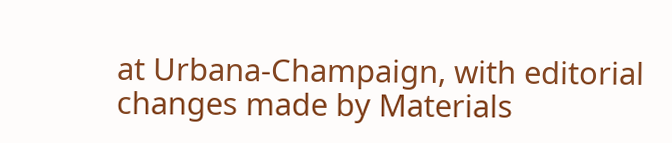at Urbana-Champaign, with editorial changes made by Materials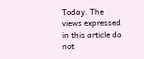Today. The views expressed in this article do not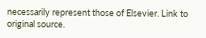necessarily represent those of Elsevier. Link to original source.